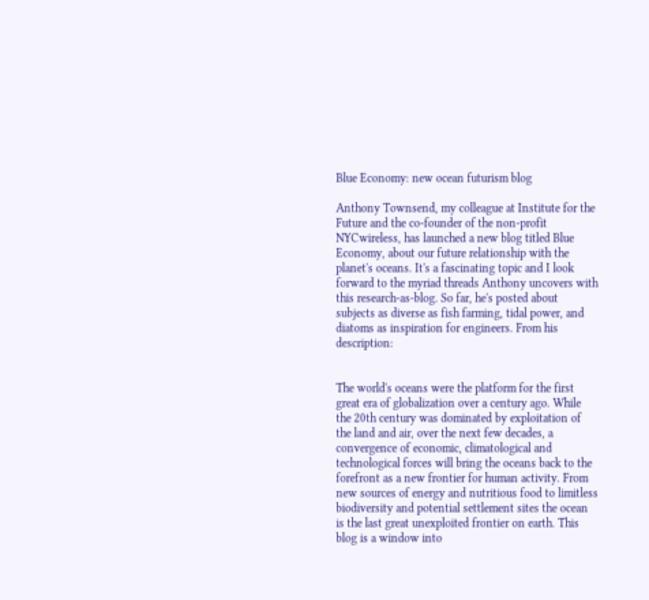Blue Economy: new ocean futurism blog

Anthony Townsend, my colleague at Institute for the Future and the co-founder of the non-profit NYCwireless, has launched a new blog titled Blue Economy, about our future relationship with the planet's oceans. It's a fascinating topic and I look forward to the myriad threads Anthony uncovers with this research-as-blog. So far, he's posted about subjects as diverse as fish farming, tidal power, and diatoms as inspiration for engineers. From his description:


The world's oceans were the platform for the first great era of globalization over a century ago. While the 20th century was dominated by exploitation of the land and air, over the next few decades, a convergence of economic, climatological and technological forces will bring the oceans back to the forefront as a new frontier for human activity. From new sources of energy and nutritious food to limitless biodiversity and potential settlement sites the ocean is the last great unexploited frontier on earth. This blog is a window into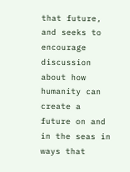that future, and seeks to encourage discussion about how humanity can create a future on and in the seas in ways that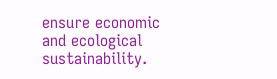ensure economic and ecological sustainability.